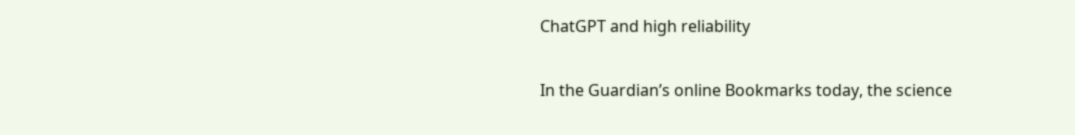ChatGPT and high reliability

In the Guardian’s online Bookmarks today, the science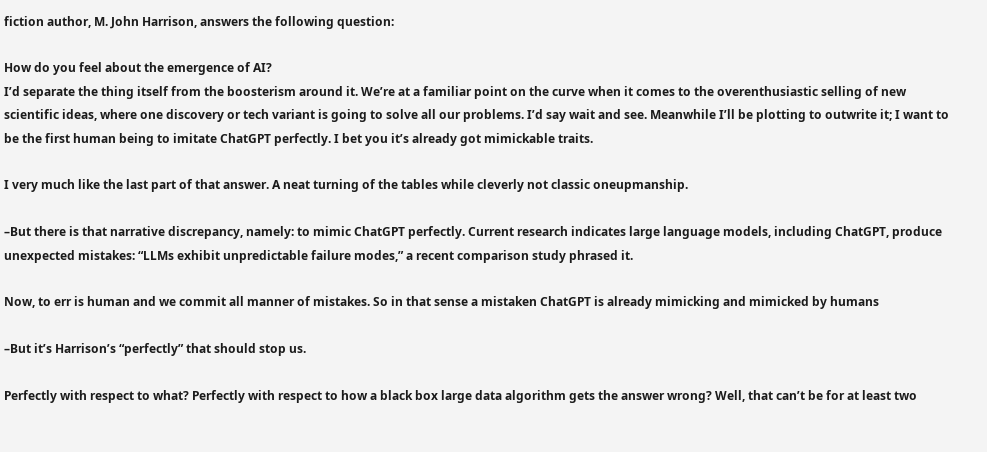fiction author, M. John Harrison, answers the following question:

How do you feel about the emergence of AI?
I’d separate the thing itself from the boosterism around it. We’re at a familiar point on the curve when it comes to the overenthusiastic selling of new scientific ideas, where one discovery or tech variant is going to solve all our problems. I’d say wait and see. Meanwhile I’ll be plotting to outwrite it; I want to be the first human being to imitate ChatGPT perfectly. I bet you it’s already got mimickable traits.

I very much like the last part of that answer. A neat turning of the tables while cleverly not classic oneupmanship.

–But there is that narrative discrepancy, namely: to mimic ChatGPT perfectly. Current research indicates large language models, including ChatGPT, produce unexpected mistakes: “LLMs exhibit unpredictable failure modes,” a recent comparison study phrased it.

Now, to err is human and we commit all manner of mistakes. So in that sense a mistaken ChatGPT is already mimicking and mimicked by humans

–But it’s Harrison’s “perfectly” that should stop us.

Perfectly with respect to what? Perfectly with respect to how a black box large data algorithm gets the answer wrong? Well, that can’t be for at least two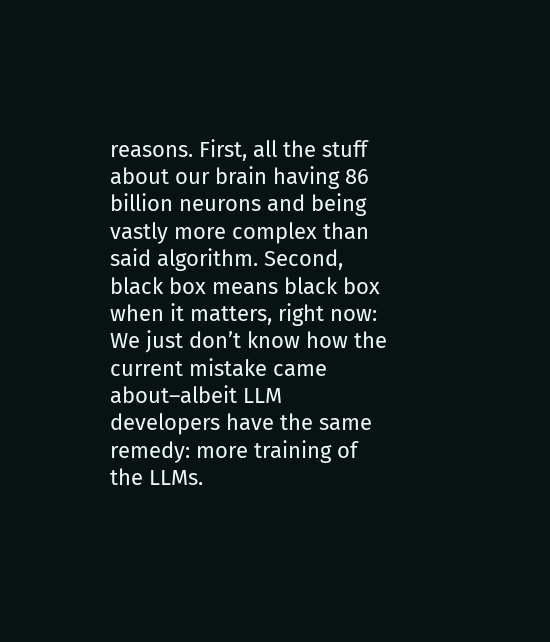reasons. First, all the stuff about our brain having 86 billion neurons and being vastly more complex than said algorithm. Second, black box means black box when it matters, right now: We just don’t know how the current mistake came about–albeit LLM developers have the same remedy: more training of the LLMs.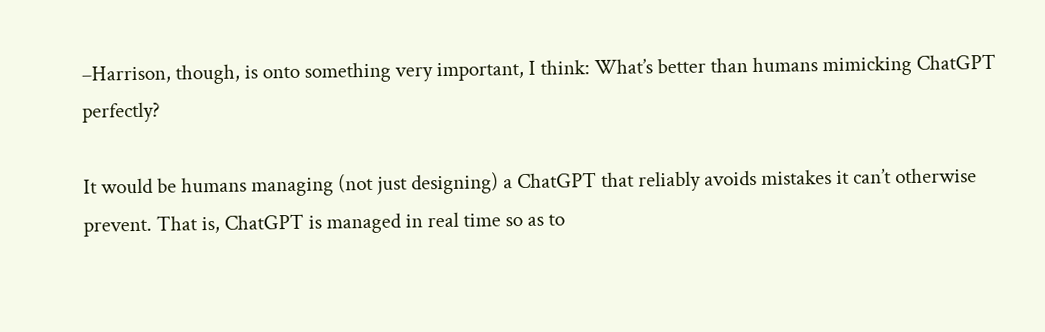–Harrison, though, is onto something very important, I think: What’s better than humans mimicking ChatGPT perfectly?

It would be humans managing (not just designing) a ChatGPT that reliably avoids mistakes it can’t otherwise prevent. That is, ChatGPT is managed in real time so as to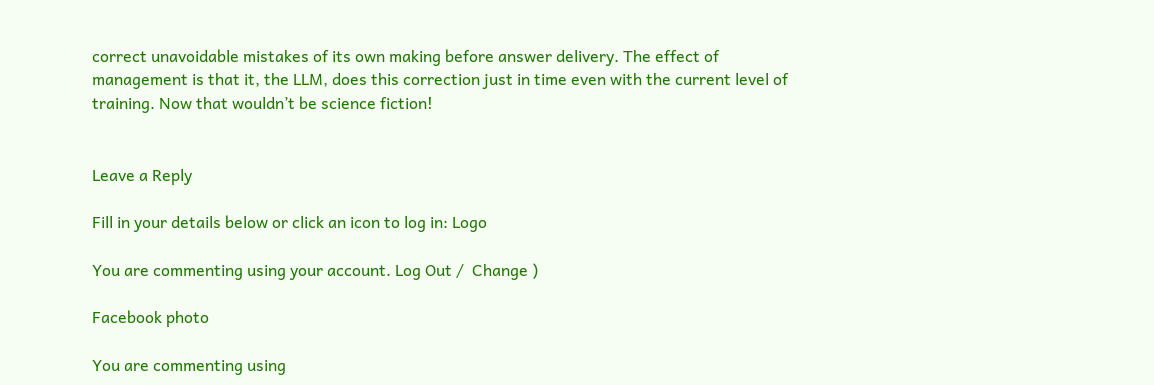correct unavoidable mistakes of its own making before answer delivery. The effect of management is that it, the LLM, does this correction just in time even with the current level of training. Now that wouldn’t be science fiction!


Leave a Reply

Fill in your details below or click an icon to log in: Logo

You are commenting using your account. Log Out /  Change )

Facebook photo

You are commenting using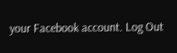your Facebook account. Log Out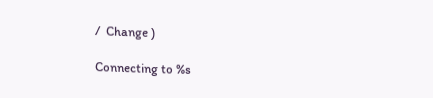/  Change )

Connecting to %s